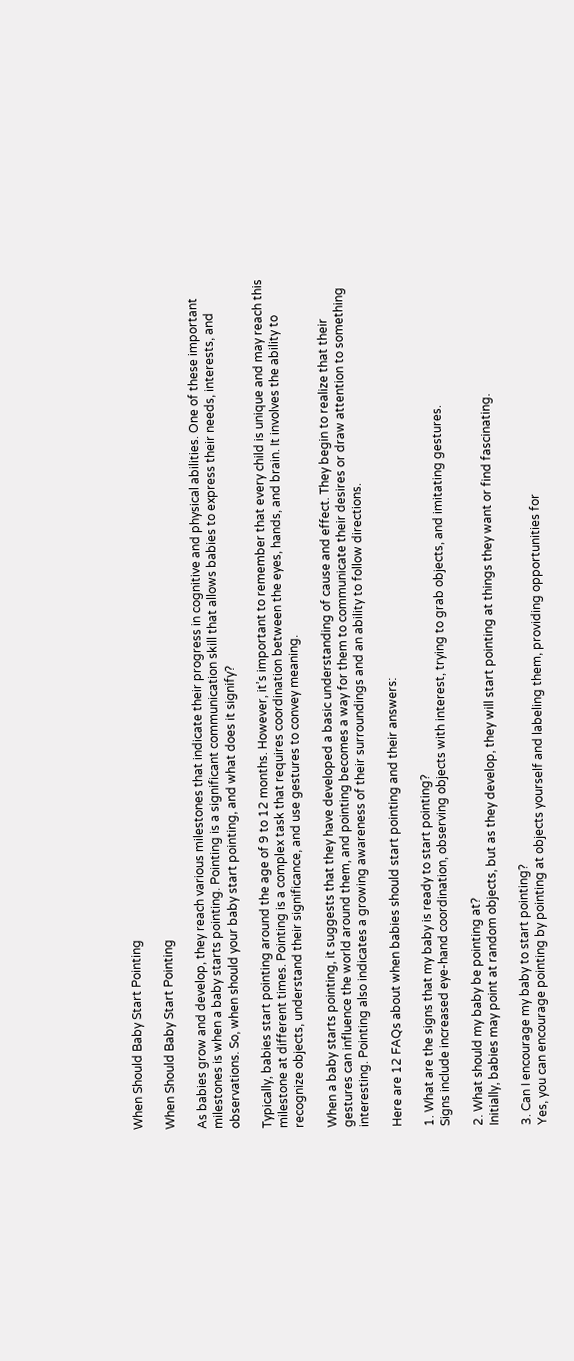When Should Baby Start Pointing

When Should Baby Start Pointing

As babies grow and develop, they reach various milestones that indicate their progress in cognitive and physical abilities. One of these important milestones is when a baby starts pointing. Pointing is a significant communication skill that allows babies to express their needs, interests, and observations. So, when should your baby start pointing, and what does it signify?

Typically, babies start pointing around the age of 9 to 12 months. However, it’s important to remember that every child is unique and may reach this milestone at different times. Pointing is a complex task that requires coordination between the eyes, hands, and brain. It involves the ability to recognize objects, understand their significance, and use gestures to convey meaning.

When a baby starts pointing, it suggests that they have developed a basic understanding of cause and effect. They begin to realize that their gestures can influence the world around them, and pointing becomes a way for them to communicate their desires or draw attention to something interesting. Pointing also indicates a growing awareness of their surroundings and an ability to follow directions.

Here are 12 FAQs about when babies should start pointing and their answers:

1. What are the signs that my baby is ready to start pointing?
Signs include increased eye-hand coordination, observing objects with interest, trying to grab objects, and imitating gestures.

2. What should my baby be pointing at?
Initially, babies may point at random objects, but as they develop, they will start pointing at things they want or find fascinating.

3. Can I encourage my baby to start pointing?
Yes, you can encourage pointing by pointing at objects yourself and labeling them, providing opportunities for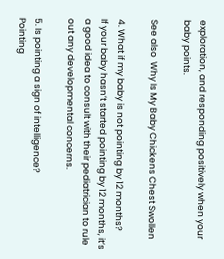exploration, and responding positively when your baby points.

See also  Why Is My Baby Chickens Chest Swollen

4. What if my baby is not pointing by 12 months?
If your baby hasn’t started pointing by 12 months, it’s a good idea to consult with their pediatrician to rule out any developmental concerns.

5. Is pointing a sign of intelligence?
Pointing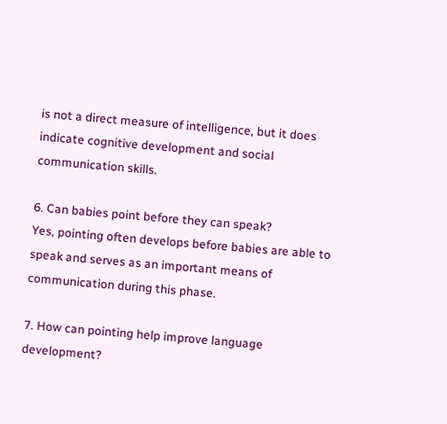is not a direct measure of intelligence, but it does indicate cognitive development and social communication skills.

6. Can babies point before they can speak?
Yes, pointing often develops before babies are able to speak and serves as an important means of communication during this phase.

7. How can pointing help improve language development?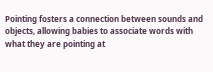Pointing fosters a connection between sounds and objects, allowing babies to associate words with what they are pointing at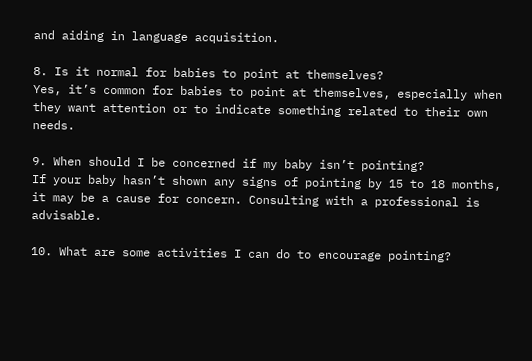and aiding in language acquisition.

8. Is it normal for babies to point at themselves?
Yes, it’s common for babies to point at themselves, especially when they want attention or to indicate something related to their own needs.

9. When should I be concerned if my baby isn’t pointing?
If your baby hasn’t shown any signs of pointing by 15 to 18 months, it may be a cause for concern. Consulting with a professional is advisable.

10. What are some activities I can do to encourage pointing?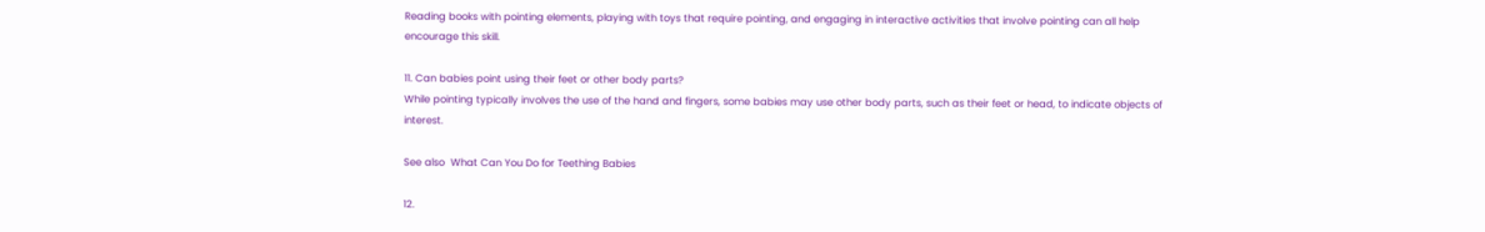Reading books with pointing elements, playing with toys that require pointing, and engaging in interactive activities that involve pointing can all help encourage this skill.

11. Can babies point using their feet or other body parts?
While pointing typically involves the use of the hand and fingers, some babies may use other body parts, such as their feet or head, to indicate objects of interest.

See also  What Can You Do for Teething Babies

12.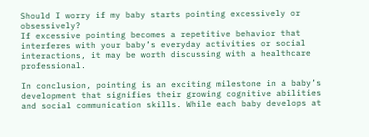Should I worry if my baby starts pointing excessively or obsessively?
If excessive pointing becomes a repetitive behavior that interferes with your baby’s everyday activities or social interactions, it may be worth discussing with a healthcare professional.

In conclusion, pointing is an exciting milestone in a baby’s development that signifies their growing cognitive abilities and social communication skills. While each baby develops at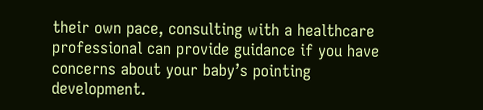their own pace, consulting with a healthcare professional can provide guidance if you have concerns about your baby’s pointing development.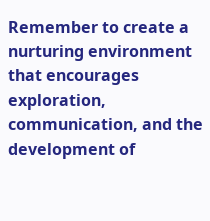Remember to create a nurturing environment that encourages exploration, communication, and the development of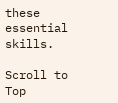these essential skills.

Scroll to Top